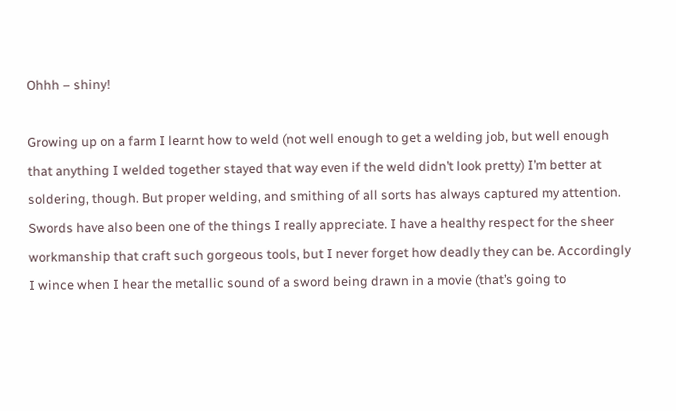Ohhh – shiny!

Growing up on a farm I learnt how to weld (not well enough to get a welding job, but well enough that anything I welded together stayed that way even if the weld didn’t look pretty) I’m better at soldering, though. But proper welding, and smithing of all sorts has always captured my attention. Swords have also been one of the things I really appreciate. I have a healthy respect for the sheer workmanship that craft such gorgeous tools, but I never forget how deadly they can be. Accordingly I wince when I hear the metallic sound of a sword being drawn in a movie (that’s going to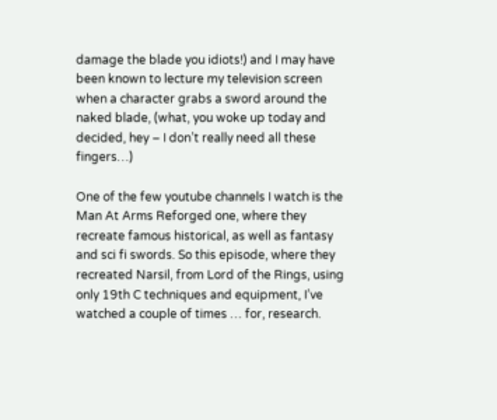damage the blade you idiots!) and I may have been known to lecture my television screen when a character grabs a sword around the naked blade, (what, you woke up today and decided, hey – I don’t really need all these fingers…)

One of the few youtube channels I watch is the Man At Arms Reforged one, where they recreate famous historical, as well as fantasy and sci fi swords. So this episode, where they recreated Narsil, from Lord of the Rings, using only 19th C techniques and equipment, I’ve watched a couple of times … for, research.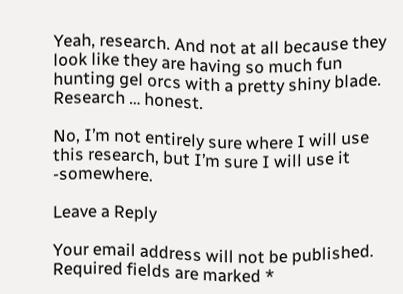Yeah, research. And not at all because they look like they are having so much fun hunting gel orcs with a pretty shiny blade. Research … honest.

No, I’m not entirely sure where I will use this research, but I’m sure I will use it -somewhere.

Leave a Reply

Your email address will not be published. Required fields are marked *